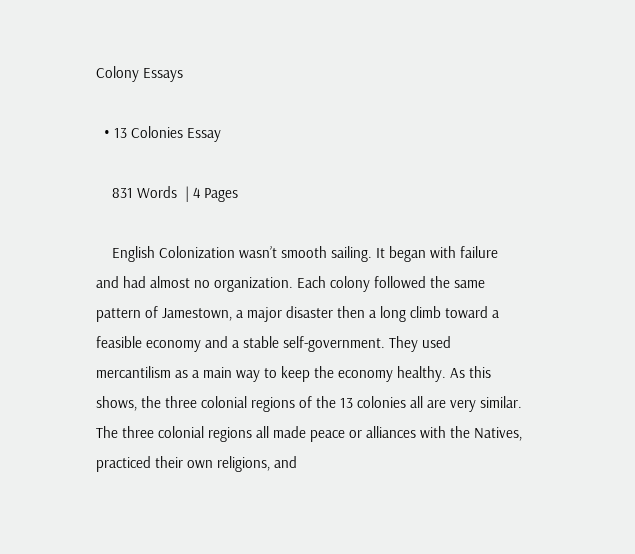Colony Essays

  • 13 Colonies Essay

    831 Words  | 4 Pages

    English Colonization wasn’t smooth sailing. It began with failure and had almost no organization. Each colony followed the same pattern of Jamestown, a major disaster then a long climb toward a feasible economy and a stable self-government. They used mercantilism as a main way to keep the economy healthy. As this shows, the three colonial regions of the 13 colonies all are very similar. The three colonial regions all made peace or alliances with the Natives, practiced their own religions, and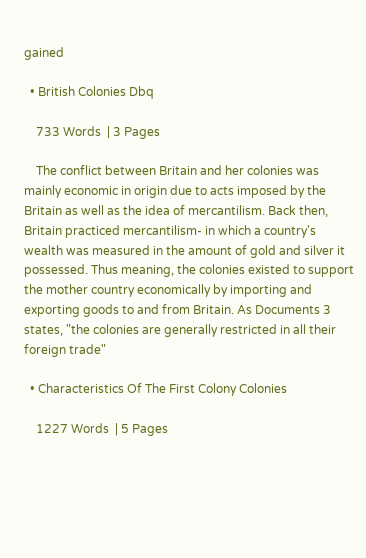gained

  • British Colonies Dbq

    733 Words  | 3 Pages

    The conflict between Britain and her colonies was mainly economic in origin due to acts imposed by the Britain as well as the idea of mercantilism. Back then, Britain practiced mercantilism- in which a country's wealth was measured in the amount of gold and silver it possessed. Thus meaning, the colonies existed to support the mother country economically by importing and exporting goods to and from Britain. As Documents 3 states, "the colonies are generally restricted in all their foreign trade"

  • Characteristics Of The First Colony Colonies

    1227 Words  | 5 Pages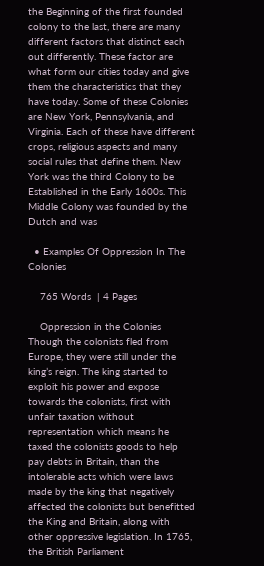the Beginning of the first founded colony to the last, there are many different factors that distinct each out differently. These factor are what form our cities today and give them the characteristics that they have today. Some of these Colonies are New York, Pennsylvania, and Virginia. Each of these have different crops, religious aspects and many social rules that define them. New York was the third Colony to be Established in the Early 1600s. This Middle Colony was founded by the Dutch and was

  • Examples Of Oppression In The Colonies

    765 Words  | 4 Pages

    Oppression in the Colonies Though the colonists fled from Europe, they were still under the king’s reign. The king started to exploit his power and expose towards the colonists, first with unfair taxation without representation which means he taxed the colonists goods to help pay debts in Britain, than the intolerable acts which were laws made by the king that negatively affected the colonists but benefitted the King and Britain, along with other oppressive legislation. In 1765, the British Parliament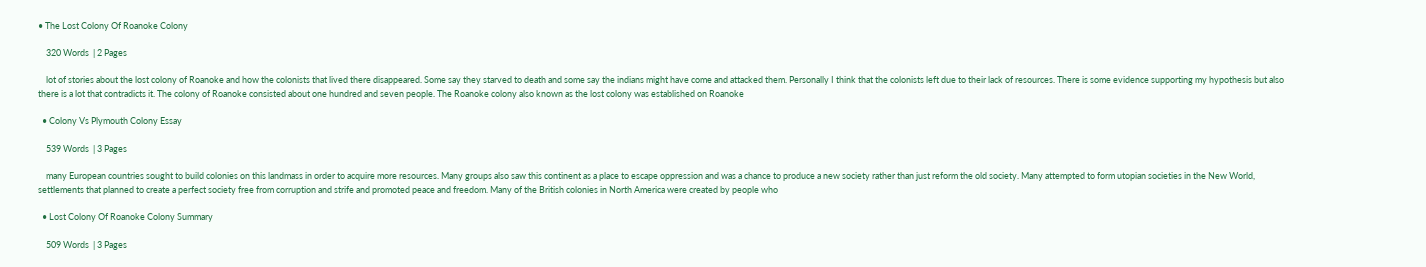• The Lost Colony Of Roanoke Colony

    320 Words  | 2 Pages

    lot of stories about the lost colony of Roanoke and how the colonists that lived there disappeared. Some say they starved to death and some say the indians might have come and attacked them. Personally I think that the colonists left due to their lack of resources. There is some evidence supporting my hypothesis but also there is a lot that contradicts it. The colony of Roanoke consisted about one hundred and seven people. The Roanoke colony also known as the lost colony was established on Roanoke

  • Colony Vs Plymouth Colony Essay

    539 Words  | 3 Pages

    many European countries sought to build colonies on this landmass in order to acquire more resources. Many groups also saw this continent as a place to escape oppression and was a chance to produce a new society rather than just reform the old society. Many attempted to form utopian societies in the New World, settlements that planned to create a perfect society free from corruption and strife and promoted peace and freedom. Many of the British colonies in North America were created by people who

  • Lost Colony Of Roanoke Colony Summary

    509 Words  | 3 Pages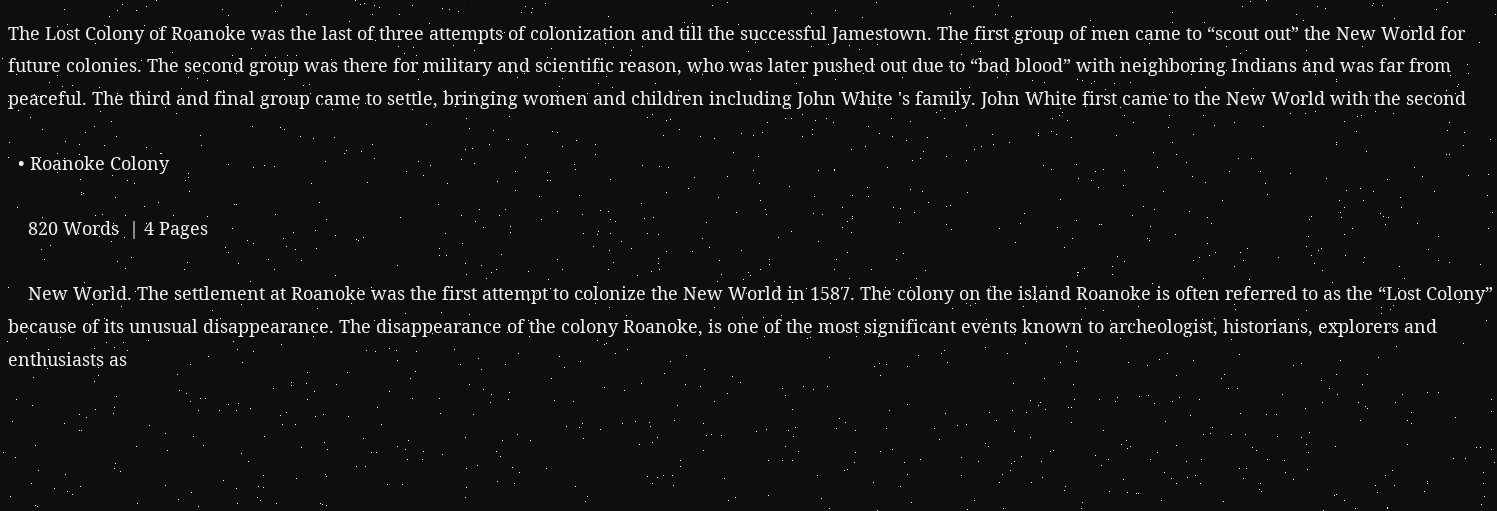The Lost Colony of Roanoke was the last of three attempts of colonization and till the successful Jamestown. The first group of men came to “scout out” the New World for future colonies. The second group was there for military and scientific reason, who was later pushed out due to “bad blood” with neighboring Indians and was far from peaceful. The third and final group came to settle, bringing women and children including John White 's family. John White first came to the New World with the second

  • Roanoke Colony

    820 Words  | 4 Pages

    New World. The settlement at Roanoke was the first attempt to colonize the New World in 1587. The colony on the island Roanoke is often referred to as the “Lost Colony” because of its unusual disappearance. The disappearance of the colony Roanoke, is one of the most significant events known to archeologist, historians, explorers and enthusiasts as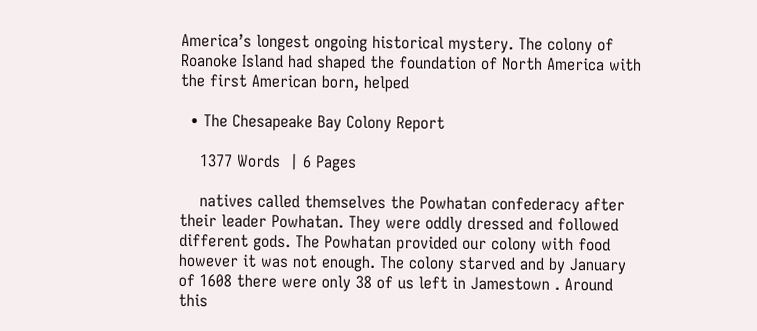America’s longest ongoing historical mystery. The colony of Roanoke Island had shaped the foundation of North America with the first American born, helped

  • The Chesapeake Bay Colony Report

    1377 Words  | 6 Pages

    natives called themselves the Powhatan confederacy after their leader Powhatan. They were oddly dressed and followed different gods. The Powhatan provided our colony with food however it was not enough. The colony starved and by January of 1608 there were only 38 of us left in Jamestown . Around this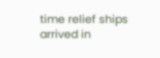time relief ships arrived in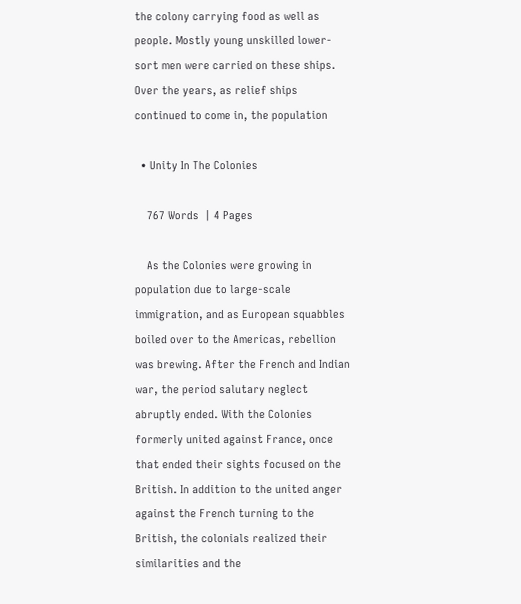the colony carrying food as well as people. Mostly young unskilled lower-sort men were carried on these ships. Over the years, as relief ships continued to come in, the population

  • Unity In The Colonies

    767 Words  | 4 Pages

    As the Colonies were growing in population due to large-scale immigration, and as European squabbles boiled over to the Americas, rebellion was brewing. After the French and Indian war, the period salutary neglect abruptly ended. With the Colonies formerly united against France, once that ended their sights focused on the British. In addition to the united anger against the French turning to the British, the colonials realized their similarities and the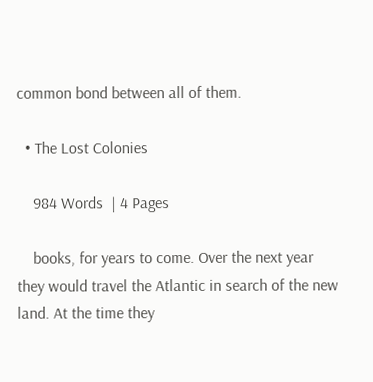common bond between all of them.

  • The Lost Colonies

    984 Words  | 4 Pages

    books, for years to come. Over the next year they would travel the Atlantic in search of the new land. At the time they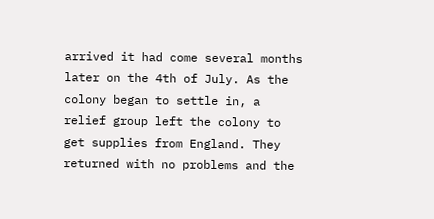arrived it had come several months later on the 4th of July. As the colony began to settle in, a relief group left the colony to get supplies from England. They returned with no problems and the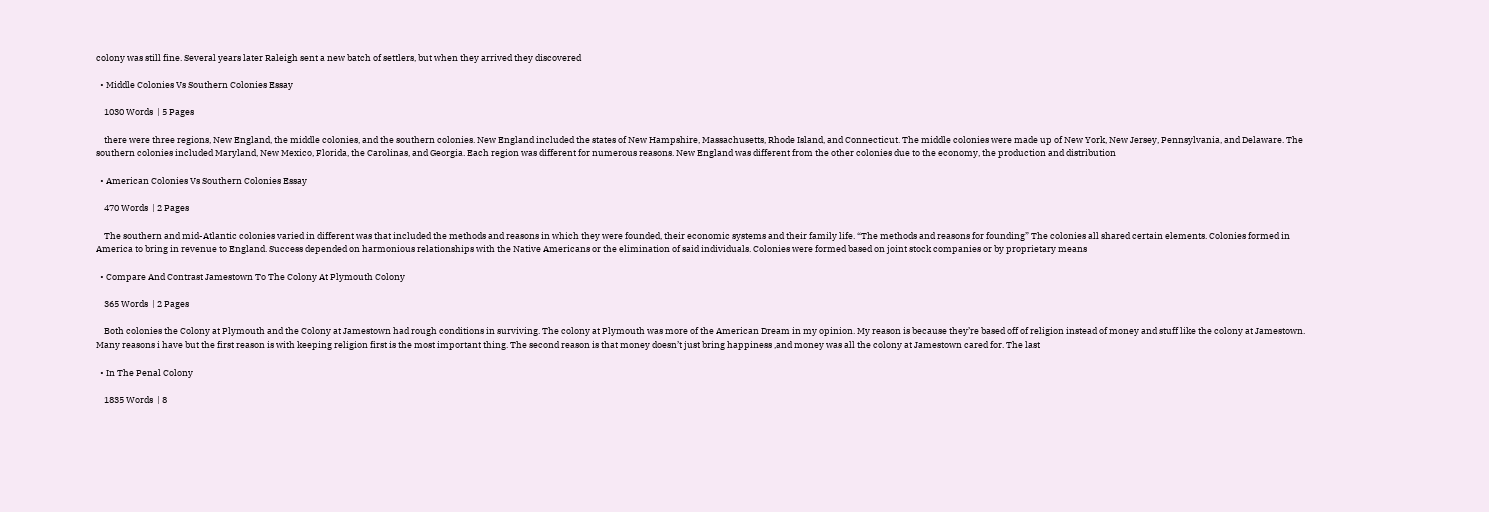colony was still fine. Several years later Raleigh sent a new batch of settlers, but when they arrived they discovered

  • Middle Colonies Vs Southern Colonies Essay

    1030 Words  | 5 Pages

    there were three regions, New England, the middle colonies, and the southern colonies. New England included the states of New Hampshire, Massachusetts, Rhode Island, and Connecticut. The middle colonies were made up of New York, New Jersey, Pennsylvania, and Delaware. The southern colonies included Maryland, New Mexico, Florida, the Carolinas, and Georgia. Each region was different for numerous reasons. New England was different from the other colonies due to the economy, the production and distribution

  • American Colonies Vs Southern Colonies Essay

    470 Words  | 2 Pages

    The southern and mid-Atlantic colonies varied in different was that included the methods and reasons in which they were founded, their economic systems and their family life. “The methods and reasons for founding” The colonies all shared certain elements. Colonies formed in America to bring in revenue to England. Success depended on harmonious relationships with the Native Americans or the elimination of said individuals. Colonies were formed based on joint stock companies or by proprietary means

  • Compare And Contrast Jamestown To The Colony At Plymouth Colony

    365 Words  | 2 Pages

    Both colonies the Colony at Plymouth and the Colony at Jamestown had rough conditions in surviving. The colony at Plymouth was more of the American Dream in my opinion. My reason is because they’re based off of religion instead of money and stuff like the colony at Jamestown. Many reasons i have but the first reason is with keeping religion first is the most important thing. The second reason is that money doesn’t just bring happiness ,and money was all the colony at Jamestown cared for. The last

  • In The Penal Colony

    1835 Words  | 8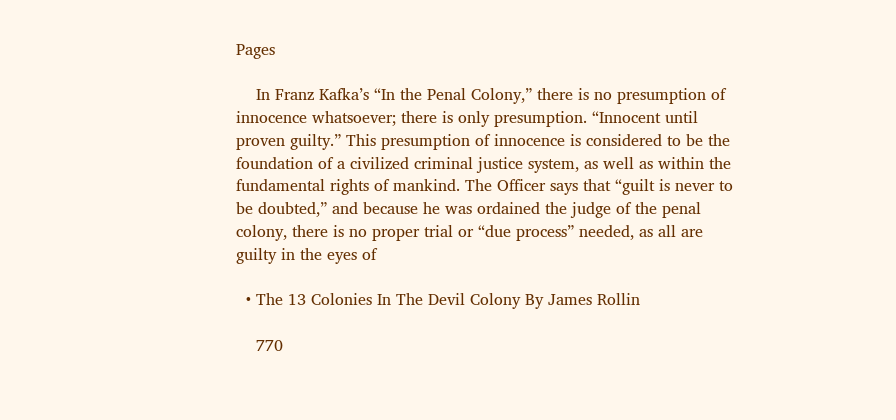Pages

    In Franz Kafka’s “In the Penal Colony,” there is no presumption of innocence whatsoever; there is only presumption. “Innocent until proven guilty.” This presumption of innocence is considered to be the foundation of a civilized criminal justice system, as well as within the fundamental rights of mankind. The Officer says that “guilt is never to be doubted,” and because he was ordained the judge of the penal colony, there is no proper trial or “due process” needed, as all are guilty in the eyes of

  • The 13 Colonies In The Devil Colony By James Rollin

    770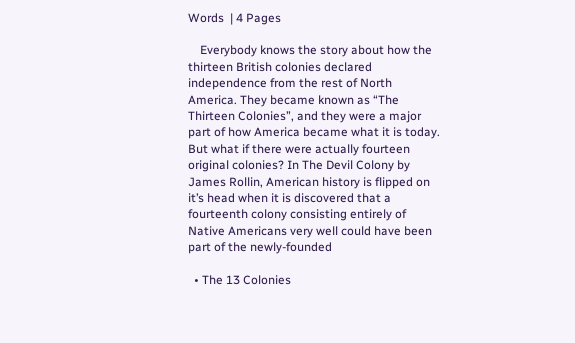Words  | 4 Pages

    Everybody knows the story about how the thirteen British colonies declared independence from the rest of North America. They became known as “The Thirteen Colonies”, and they were a major part of how America became what it is today. But what if there were actually fourteen original colonies? In The Devil Colony by James Rollin, American history is flipped on it’s head when it is discovered that a fourteenth colony consisting entirely of Native Americans very well could have been part of the newly-founded

  • The 13 Colonies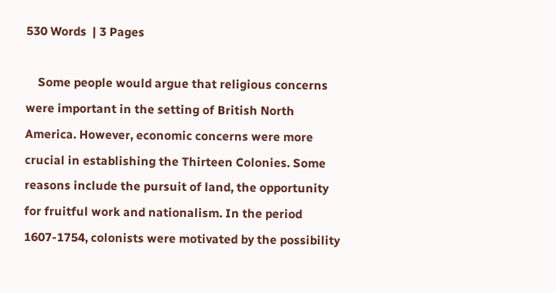530 Words  | 3 Pages

    Some people would argue that religious concerns were important in the setting of British North America. However, economic concerns were more crucial in establishing the Thirteen Colonies. Some reasons include the pursuit of land, the opportunity for fruitful work and nationalism. In the period 1607-1754, colonists were motivated by the possibility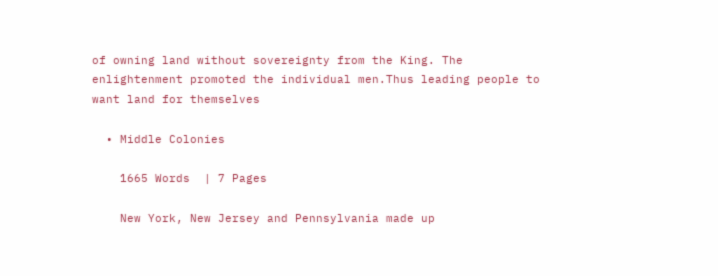of owning land without sovereignty from the King. The enlightenment promoted the individual men.Thus leading people to want land for themselves

  • Middle Colonies

    1665 Words  | 7 Pages

    New York, New Jersey and Pennsylvania made up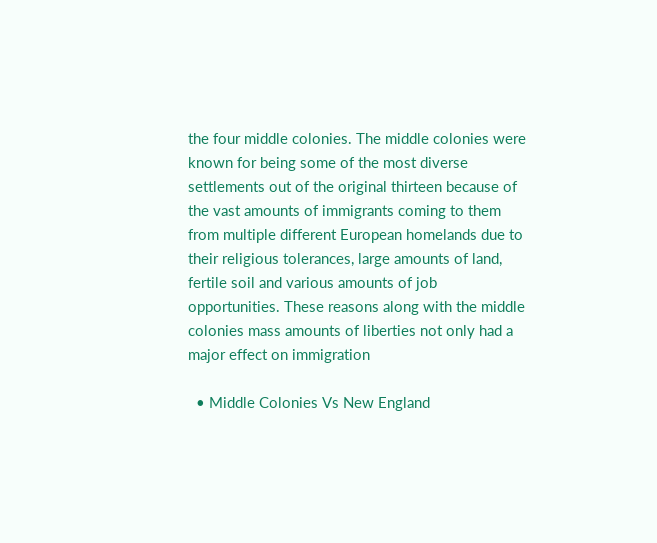the four middle colonies. The middle colonies were known for being some of the most diverse settlements out of the original thirteen because of the vast amounts of immigrants coming to them from multiple different European homelands due to their religious tolerances, large amounts of land, fertile soil and various amounts of job opportunities. These reasons along with the middle colonies mass amounts of liberties not only had a major effect on immigration

  • Middle Colonies Vs New England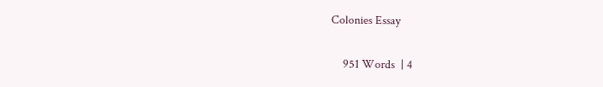Colonies Essay

    951 Words  | 4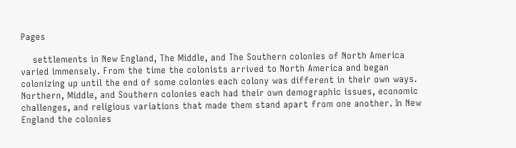Pages

    settlements in New England, The Middle, and The Southern colonies of North America varied immensely. From the time the colonists arrived to North America and began colonizing up until the end of some colonies each colony was different in their own ways. Northern, Middle, and Southern colonies each had their own demographic issues, economic challenges, and religious variations that made them stand apart from one another. In New England the colonies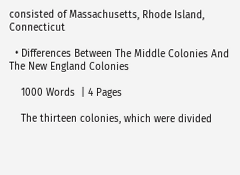consisted of Massachusetts, Rhode Island, Connecticut

  • Differences Between The Middle Colonies And The New England Colonies

    1000 Words  | 4 Pages

    The thirteen colonies, which were divided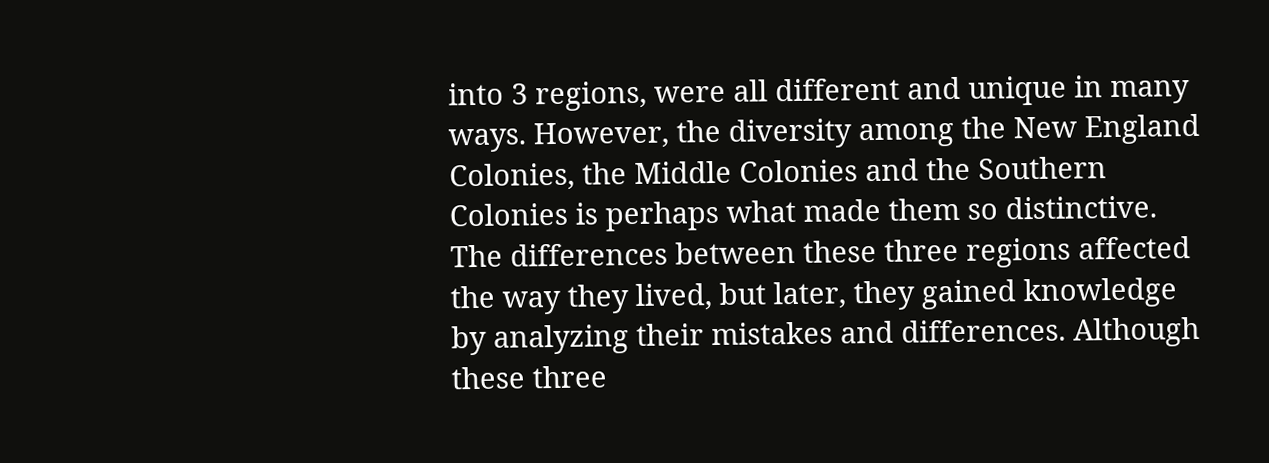into 3 regions, were all different and unique in many ways. However, the diversity among the New England Colonies, the Middle Colonies and the Southern Colonies is perhaps what made them so distinctive. The differences between these three regions affected the way they lived, but later, they gained knowledge by analyzing their mistakes and differences. Although these three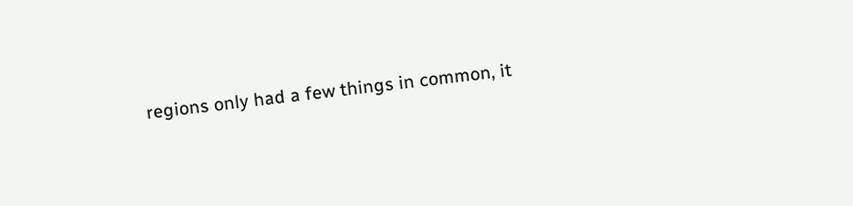regions only had a few things in common, it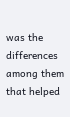was the differences among them that helped